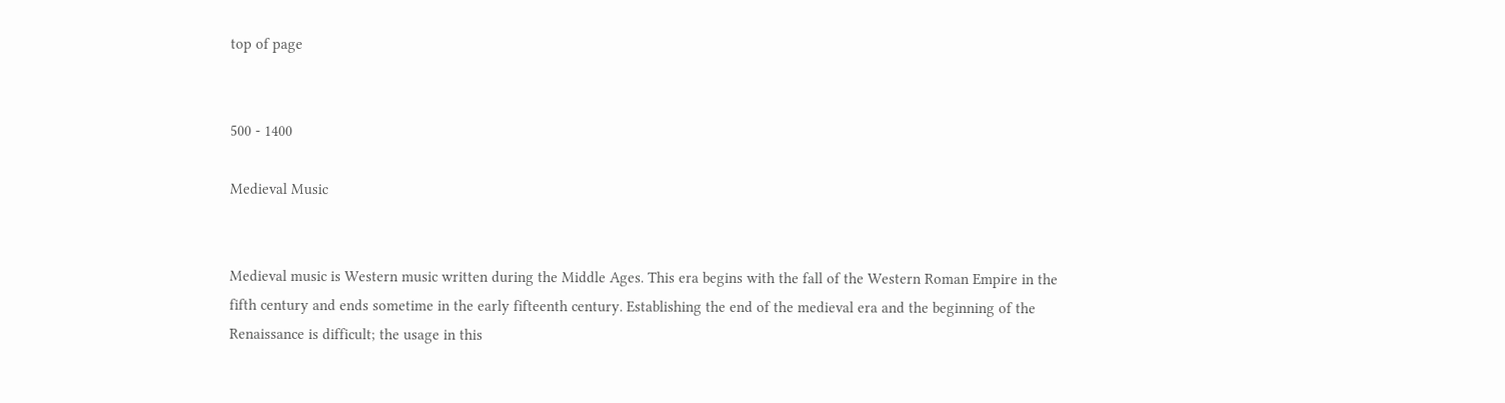top of page


500 - 1400

Medieval Music


Medieval music is Western music written during the Middle Ages. This era begins with the fall of the Western Roman Empire in the fifth century and ends sometime in the early fifteenth century. Establishing the end of the medieval era and the beginning of the Renaissance is difficult; the usage in this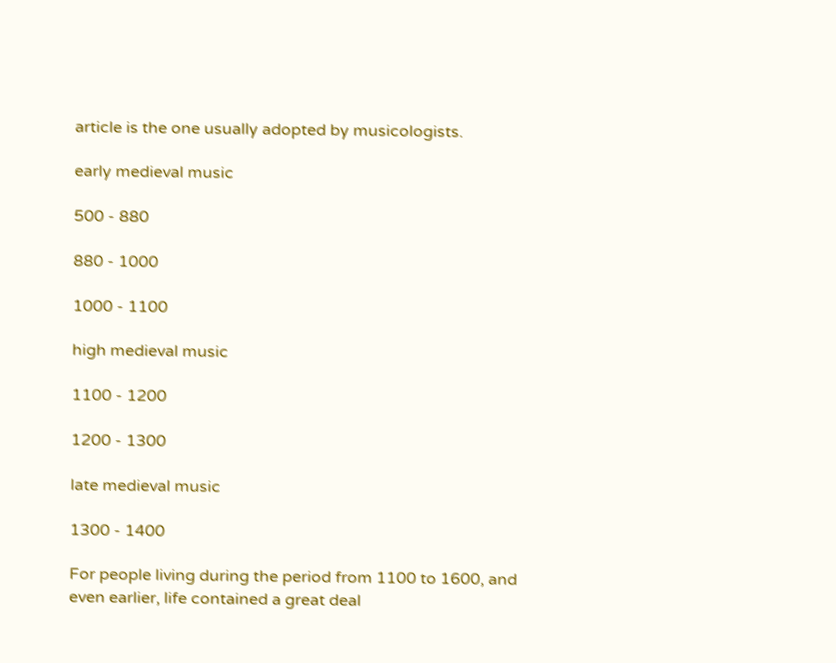article is the one usually adopted by musicologists.

early medieval music

500 - 880

880 - 1000

1000 - 1100

high medieval music

1100 - 1200

1200 - 1300

late medieval music

1300 - 1400

For people living during the period from 1100 to 1600, and even earlier, life contained a great deal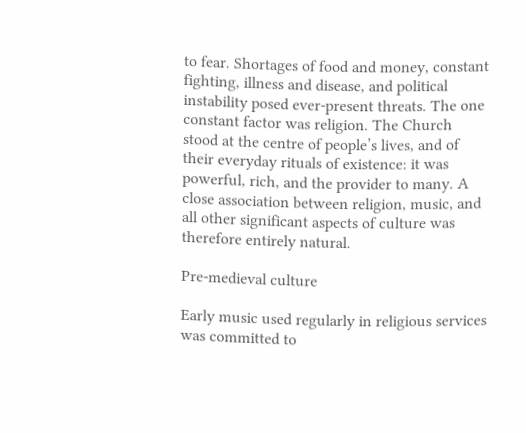to fear. Shortages of food and money, constant fighting, illness and disease, and political instability posed ever-present threats. The one constant factor was religion. The Church stood at the centre of people’s lives, and of their everyday rituals of existence: it was powerful, rich, and the provider to many. A close association between religion, music, and all other significant aspects of culture was therefore entirely natural.

Pre-medieval culture

Early music used regularly in religious services was committed to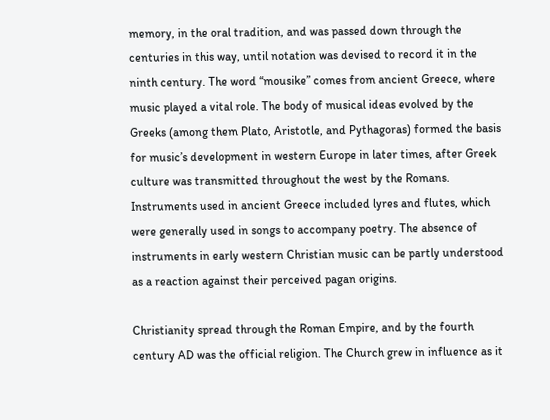memory, in the oral tradition, and was passed down through the centuries in this way, until notation was devised to record it in the ninth century. The word “mousike” comes from ancient Greece, where music played a vital role. The body of musical ideas evolved by the Greeks (among them Plato, Aristotle, and Pythagoras) formed the basis for music’s development in western Europe in later times, after Greek culture was transmitted throughout the west by the Romans. Instruments used in ancient Greece included lyres and flutes, which were generally used in songs to accompany poetry. The absence of instruments in early western Christian music can be partly understood as a reaction against their perceived pagan origins.

Christianity spread through the Roman Empire, and by the fourth century AD was the official religion. The Church grew in influence as it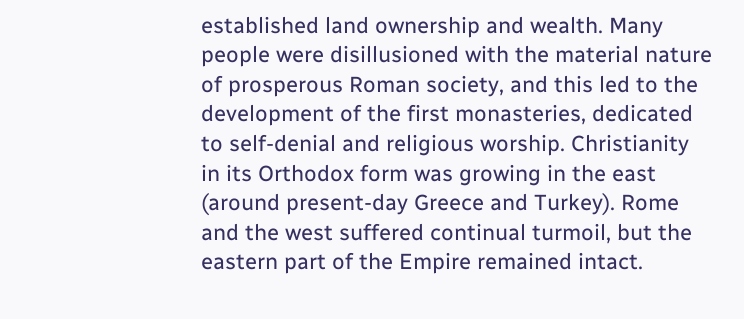established land ownership and wealth. Many people were disillusioned with the material nature of prosperous Roman society, and this led to the development of the first monasteries, dedicated to self-denial and religious worship. Christianity in its Orthodox form was growing in the east (around present-day Greece and Turkey). Rome and the west suffered continual turmoil, but the eastern part of the Empire remained intact.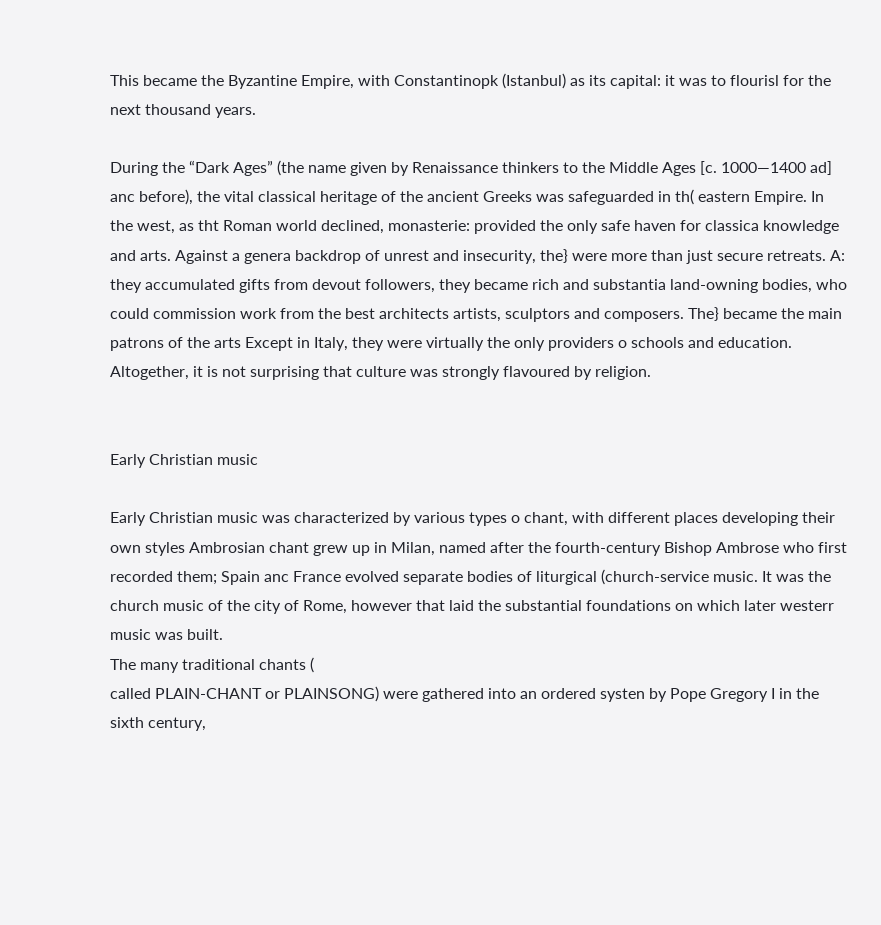This became the Byzantine Empire, with Constantinopk (Istanbul) as its capital: it was to flourisl for the next thousand years.

During the “Dark Ages” (the name given by Renaissance thinkers to the Middle Ages [c. 1000—1400 ad] anc before), the vital classical heritage of the ancient Greeks was safeguarded in th( eastern Empire. In the west, as tht Roman world declined, monasterie: provided the only safe haven for classica knowledge and arts. Against a genera backdrop of unrest and insecurity, the} were more than just secure retreats. A: they accumulated gifts from devout followers, they became rich and substantia land-owning bodies, who could commission work from the best architects artists, sculptors and composers. The} became the main patrons of the arts Except in Italy, they were virtually the only providers o schools and education. Altogether, it is not surprising that culture was strongly flavoured by religion.


Early Christian music

Early Christian music was characterized by various types o chant, with different places developing their own styles Ambrosian chant grew up in Milan, named after the fourth-century Bishop Ambrose who first recorded them; Spain anc France evolved separate bodies of liturgical (church-service music. It was the church music of the city of Rome, however that laid the substantial foundations on which later westerr music was built.
The many traditional chants (
called PLAIN-CHANT or PLAINSONG) were gathered into an ordered systen by Pope Gregory I in the sixth century,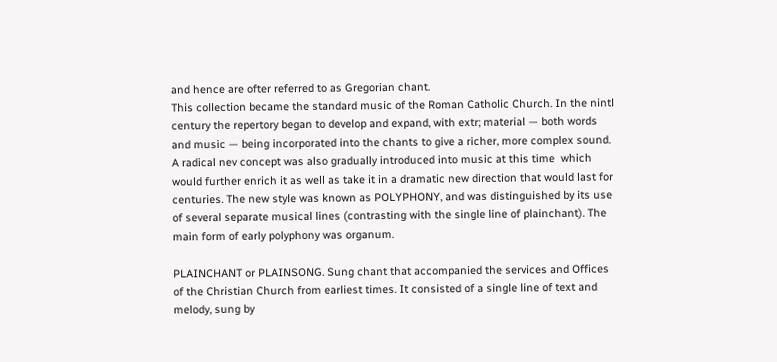and hence are ofter referred to as Gregorian chant.
This collection became the standard music of the Roman Catholic Church. In the nintl century the repertory began to develop and expand, with extr; material — both words and music — being incorporated into the chants to give a richer, more complex sound. A radical nev concept was also gradually introduced into music at this time  which would further enrich it as well as take it in a dramatic new direction that would last for centuries. The new style was known as POLYPHONY, and was distinguished by its use of several separate musical lines (contrasting with the single line of plainchant). The main form of early polyphony was organum.

PLAINCHANT or PLAINSONG. Sung chant that accompanied the services and Offices of the Christian Church from earliest times. It consisted of a single line of text and melody, sung by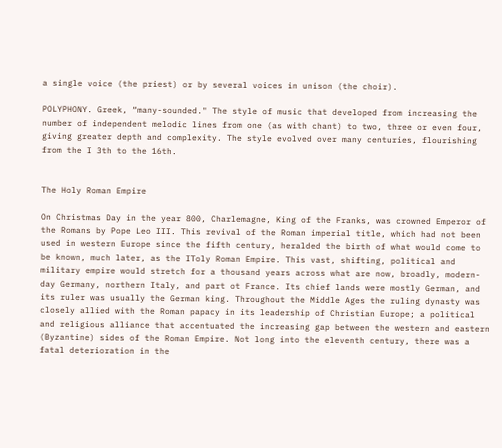a single voice (the priest) or by several voices in unison (the choir).

POLYPHONY. Greek, “many-sounded." The style of music that developed from increasing the number of independent melodic lines from one (as with chant) to two, three or even four, giving greater depth and complexity. The style evolved over many centuries, flourishing from the I 3th to the 16th.


The Holy Roman Empire

On Christmas Day in the year 800, Charlemagne, King of the Franks, was crowned Emperor of the Romans by Pope Leo III. This revival of the Roman imperial title, which had not been used in western Europe since the fifth century, heralded the birth of what would come to be known, much later, as the IToly Roman Empire. This vast, shifting, political and military empire would stretch for a thousand years across what are now, broadly, modern-day Germany, northern Italy, and part ot France. Its chief lands were mostly German, and its ruler was usually the German king. Throughout the Middle Ages the ruling dynasty was closely allied with the Roman papacy in its leadership of Christian Europe; a political and religious alliance that accentuated the increasing gap between the western and eastern (Byzantine) sides of the Roman Empire. Not long into the eleventh century, there was a fatal deterioration in the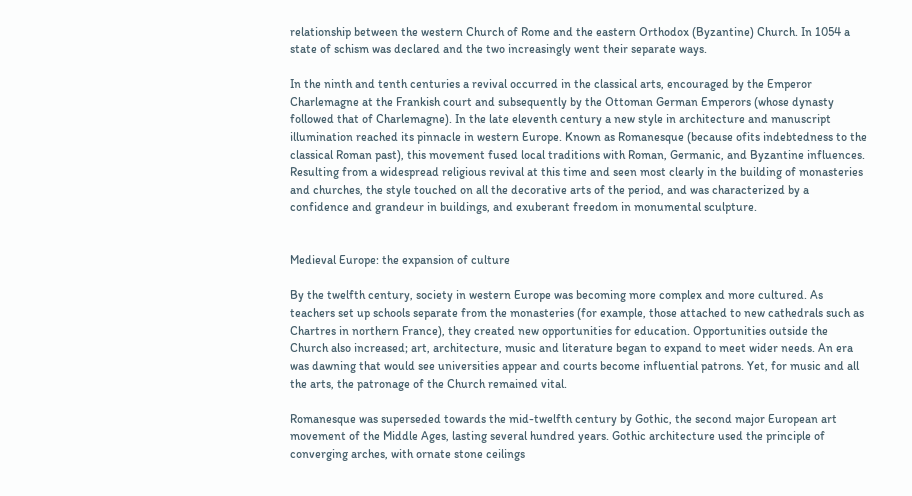relationship between the western Church of Rome and the eastern Orthodox (Byzantine) Church. In 1054 a state of schism was declared and the two increasingly went their separate ways.

In the ninth and tenth centuries a revival occurred in the classical arts, encouraged by the Emperor Charlemagne at the Frankish court and subsequently by the Ottoman German Emperors (whose dynasty followed that of Charlemagne). In the late eleventh century a new style in architecture and manuscript illumination reached its pinnacle in western Europe. Known as Romanesque (because ofits indebtedness to the classical Roman past), this movement fused local traditions with Roman, Germanic, and Byzantine influences. Resulting from a widespread religious revival at this time and seen most clearly in the building of monasteries and churches, the style touched on all the decorative arts of the period, and was characterized by a confidence and grandeur in buildings, and exuberant freedom in monumental sculpture.


Medieval Europe: the expansion of culture

By the twelfth century, society in western Europe was becoming more complex and more cultured. As teachers set up schools separate from the monasteries (for example, those attached to new cathedrals such as Chartres in northern France), they created new opportunities for education. Opportunities outside the Church also increased; art, architecture, music and literature began to expand to meet wider needs. An era was dawning that would see universities appear and courts become influential patrons. Yet, for music and all the arts, the patronage of the Church remained vital.

Romanesque was superseded towards the mid-twelfth century by Gothic, the second major European art movement of the Middle Ages, lasting several hundred years. Gothic architecture used the principle of converging arches, with ornate stone ceilings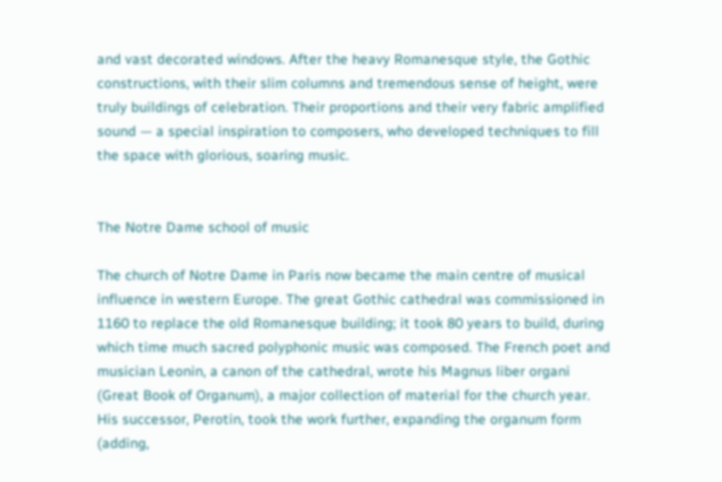and vast decorated windows. After the heavy Romanesque style, the Gothic constructions, with their slim columns and tremendous sense of height, were truly buildings of celebration. Their proportions and their very fabric amplified sound — a special inspiration to composers, who developed techniques to fill the space with glorious, soaring music.


The Notre Dame school of music

The church of Notre Dame in Paris now became the main centre of musical influence in western Europe. The great Gothic cathedral was commissioned in 1160 to replace the old Romanesque building; it took 80 years to build, during which time much sacred polyphonic music was composed. The French poet and musician Leonin, a canon of the cathedral, wrote his Magnus liber organi (Great Book of Organum), a major collection of material for the church year. His successor, Perotin, took the work further, expanding the organum form (adding,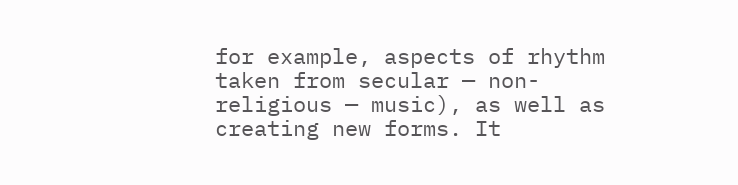for example, aspects of rhythm taken from secular — non-religious — music), as well as creating new forms. It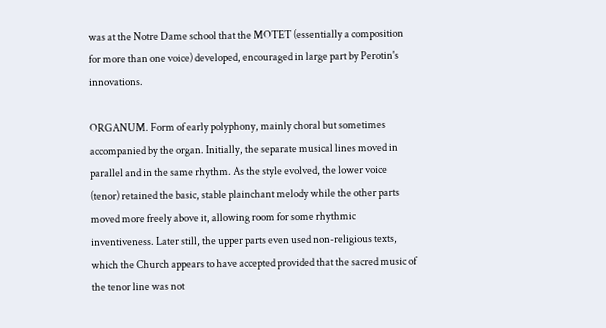was at the Notre Dame school that the MOTET (essentially a composition for more than one voice) developed, encouraged in large part by Perotin's innovations.

ORGANUM. Form of early polyphony, mainly choral but sometimes accompanied by the organ. Initially, the separate musical lines moved in parallel and in the same rhythm. As the style evolved, the lower voice (tenor) retained the basic, stable plainchant melody while the other parts moved more freely above it, allowing room for some rhythmic inventiveness. Later still, the upper parts even used non-religious texts, which the Church appears to have accepted provided that the sacred music of the tenor line was not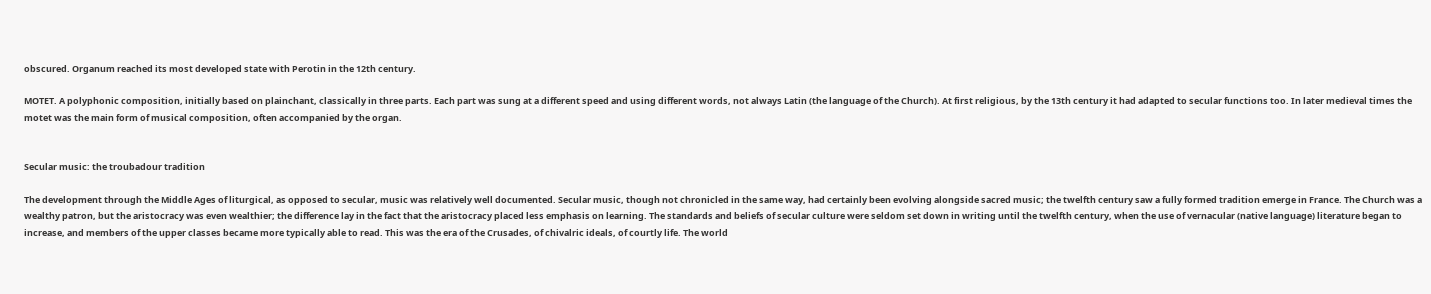obscured. Organum reached its most developed state with Perotin in the 12th century.

MOTET. A polyphonic composition, initially based on plainchant, classically in three parts. Each part was sung at a different speed and using different words, not always Latin (the language of the Church). At first religious, by the 13th century it had adapted to secular functions too. In later medieval times the motet was the main form of musical composition, often accompanied by the organ.


Secular music: the troubadour tradition

The development through the Middle Ages of liturgical, as opposed to secular, music was relatively well documented. Secular music, though not chronicled in the same way, had certainly been evolving alongside sacred music; the twelfth century saw a fully formed tradition emerge in France. The Church was a wealthy patron, but the aristocracy was even wealthier; the difference lay in the fact that the aristocracy placed less emphasis on learning. The standards and beliefs of secular culture were seldom set down in writing until the twelfth century, when the use of vernacular (native language) literature began to increase, and members of the upper classes became more typically able to read. This was the era of the Crusades, of chivalric ideals, of courtly life. The world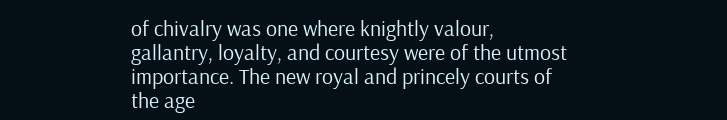of chivalry was one where knightly valour, gallantry, loyalty, and courtesy were of the utmost importance. The new royal and princely courts of the age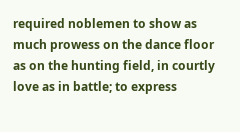required noblemen to show as much prowess on the dance floor as on the hunting field, in courtly love as in battle; to express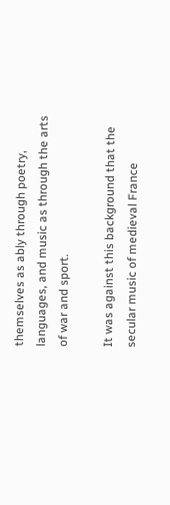themselves as ably through poetry, languages, and music as through the arts of war and sport.

It was against this background that the secular music of medieval France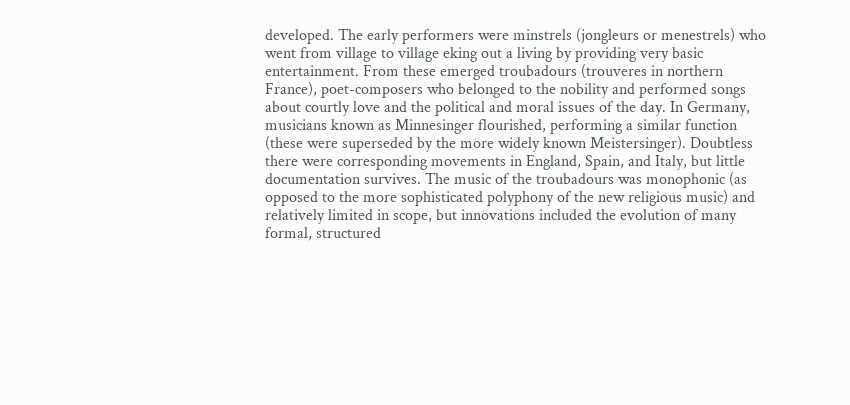developed. The early performers were minstrels (jongleurs or menestrels) who went from village to village eking out a living by providing very basic entertainment. From these emerged troubadours (trouveres in northern France), poet-composers who belonged to the nobility and performed songs about courtly love and the political and moral issues of the day. In Germany, musicians known as Minnesinger flourished, performing a similar function (these were superseded by the more widely known Meistersinger). Doubtless there were corresponding movements in England, Spain, and Italy, but little documentation survives. The music of the troubadours was monophonic (as opposed to the more sophisticated polyphony of the new religious music) and relatively limited in scope, but innovations included the evolution of many formal, structured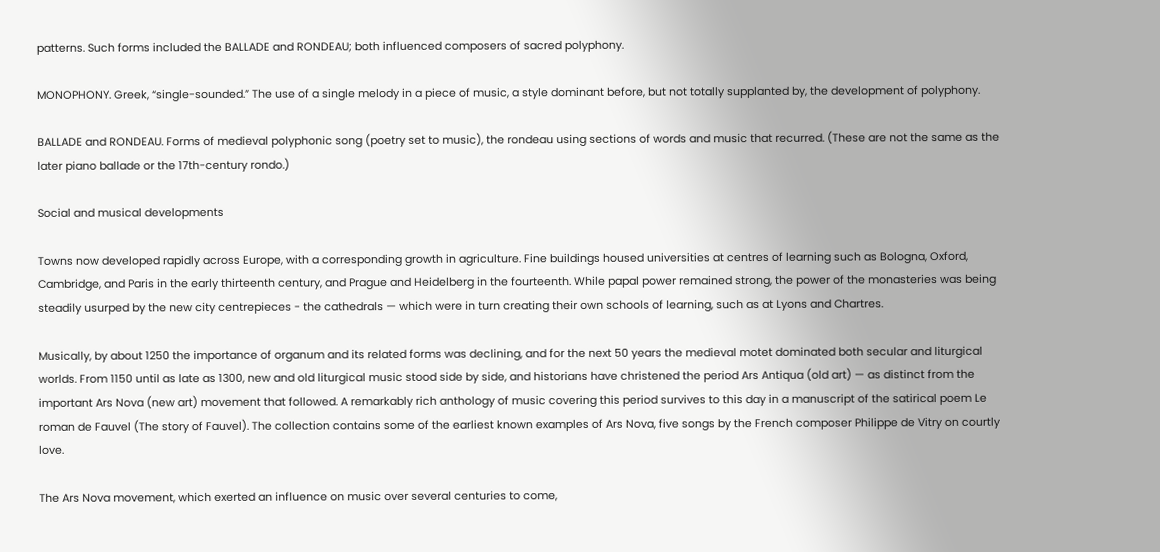patterns. Such forms included the BALLADE and RONDEAU; both influenced composers of sacred polyphony.

MONOPHONY. Greek, “single-sounded.” The use of a single melody in a piece of music, a style dominant before, but not totally supplanted by, the development of polyphony.

BALLADE and RONDEAU. Forms of medieval polyphonic song (poetry set to music), the rondeau using sections of words and music that recurred. (These are not the same as the later piano ballade or the 17th-century rondo.)

Social and musical developments

Towns now developed rapidly across Europe, with a corresponding growth in agriculture. Fine buildings housed universities at centres of learning such as Bologna, Oxford, Cambridge, and Paris in the early thirteenth century, and Prague and Heidelberg in the fourteenth. While papal power remained strong, the power of the monasteries was being steadily usurped by the new city centrepieces - the cathedrals — which were in turn creating their own schools of learning, such as at Lyons and Chartres.

Musically, by about 1250 the importance of organum and its related forms was declining, and for the next 50 years the medieval motet dominated both secular and liturgical worlds. From 1150 until as late as 1300, new and old liturgical music stood side by side, and historians have christened the period Ars Antiqua (old art) — as distinct from the important Ars Nova (new art) movement that followed. A remarkably rich anthology of music covering this period survives to this day in a manuscript of the satirical poem Le roman de Fauvel (The story of Fauvel). The collection contains some of the earliest known examples of Ars Nova, five songs by the French composer Philippe de Vitry on courtly love.

The Ars Nova movement, which exerted an influence on music over several centuries to come,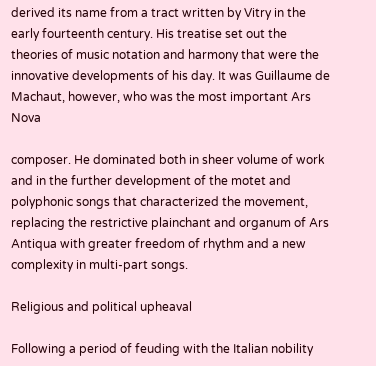derived its name from a tract written by Vitry in the early fourteenth century. His treatise set out the theories of music notation and harmony that were the innovative developments of his day. It was Guillaume de Machaut, however, who was the most important Ars Nova

composer. He dominated both in sheer volume of work and in the further development of the motet and polyphonic songs that characterized the movement, replacing the restrictive plainchant and organum of Ars Antiqua with greater freedom of rhythm and a new complexity in multi-part songs.

Religious and political upheaval

Following a period of feuding with the Italian nobility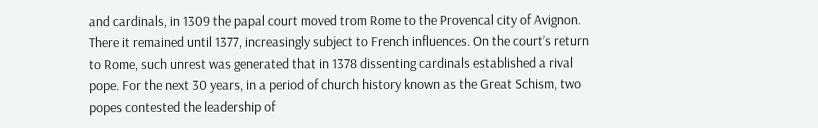and cardinals, in 1309 the papal court moved trom Rome to the Provencal city of Avignon. There it remained until 1377, increasingly subject to French influences. On the court’s return to Rome, such unrest was generated that in 1378 dissenting cardinals established a rival pope. For the next 30 years, in a period of church history known as the Great Schism, two popes contested the leadership of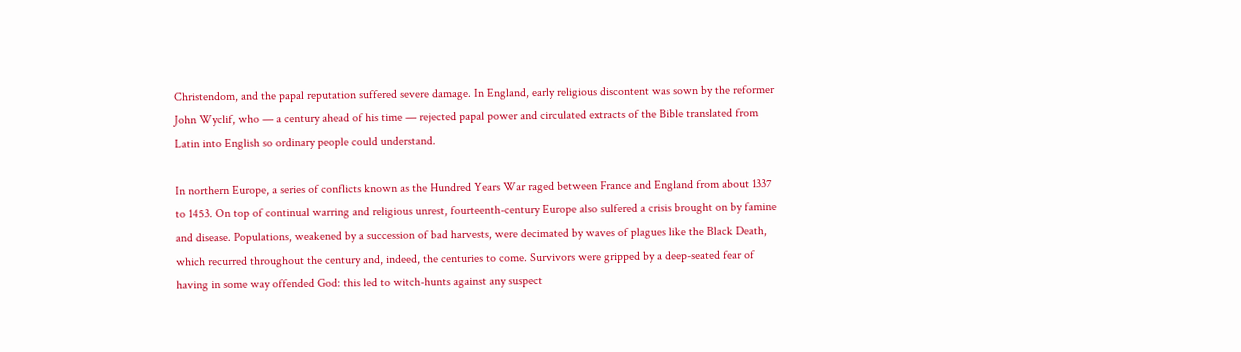Christendom, and the papal reputation suffered severe damage. In England, early religious discontent was sown by the reformer John Wyclif, who — a century ahead of his time — rejected papal power and circulated extracts of the Bible translated from Latin into English so ordinary people could understand.

In northern Europe, a series of conflicts known as the Hundred Years War raged between France and England from about 1337 to 1453. On top of continual warring and religious unrest, fourteenth-century Europe also sulfered a crisis brought on by famine and disease. Populations, weakened by a succession of bad harvests, were decimated by waves of plagues like the Black Death, which recurred throughout the century and, indeed, the centuries to come. Survivors were gripped by a deep-seated fear of having in some way offended God: this led to witch-hunts against any suspect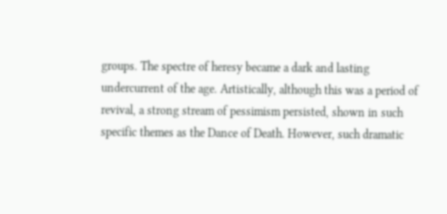groups. The spectre of heresy became a dark and lasting undercurrent of the age. Artistically, although this was a period of revival, a strong stream of pessimism persisted, shown in such specific themes as the Dance of Death. However, such dramatic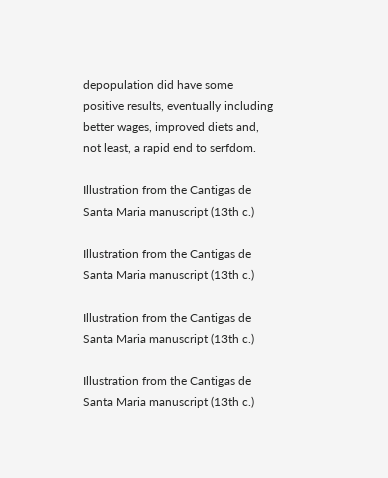depopulation did have some positive results, eventually including better wages, improved diets and, not least, a rapid end to serfdom.

Illustration from the Cantigas de Santa Maria manuscript (13th c.)

Illustration from the Cantigas de Santa Maria manuscript (13th c.)

Illustration from the Cantigas de Santa Maria manuscript (13th c.)

Illustration from the Cantigas de Santa Maria manuscript (13th c.)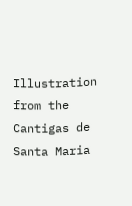Illustration from the Cantigas de Santa Maria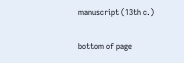manuscript (13th c.)

bottom of page